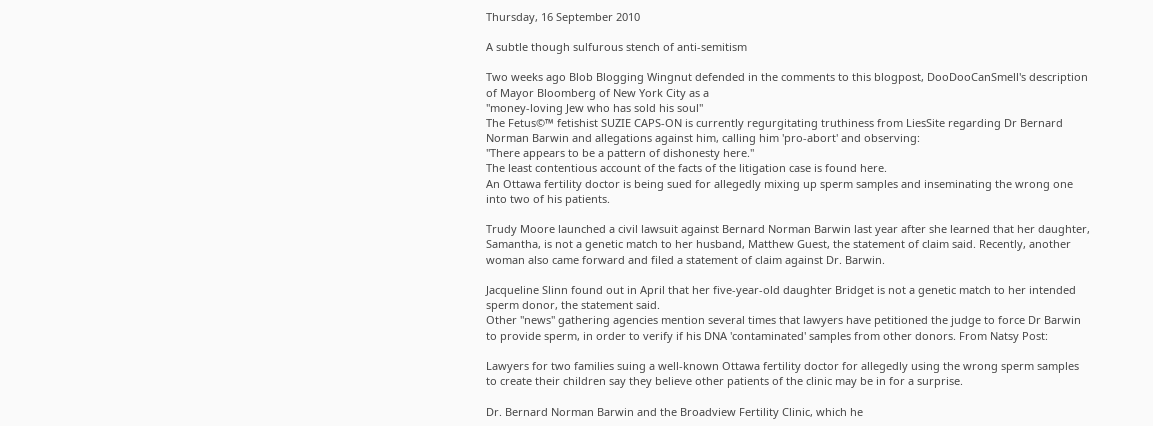Thursday, 16 September 2010

A subtle though sulfurous stench of anti-semitism

Two weeks ago Blob Blogging Wingnut defended in the comments to this blogpost, DooDooCanSmell's description of Mayor Bloomberg of New York City as a
"money-loving Jew who has sold his soul"
The Fetus©™ fetishist SUZIE CAPS-ON is currently regurgitating truthiness from LiesSite regarding Dr Bernard Norman Barwin and allegations against him, calling him 'pro-abort' and observing:
"There appears to be a pattern of dishonesty here."
The least contentious account of the facts of the litigation case is found here.
An Ottawa fertility doctor is being sued for allegedly mixing up sperm samples and inseminating the wrong one into two of his patients.

Trudy Moore launched a civil lawsuit against Bernard Norman Barwin last year after she learned that her daughter, Samantha, is not a genetic match to her husband, Matthew Guest, the statement of claim said. Recently, another woman also came forward and filed a statement of claim against Dr. Barwin.

Jacqueline Slinn found out in April that her five-year-old daughter Bridget is not a genetic match to her intended sperm donor, the statement said.
Other "news" gathering agencies mention several times that lawyers have petitioned the judge to force Dr Barwin to provide sperm, in order to verify if his DNA 'contaminated' samples from other donors. From Natsy Post:

Lawyers for two families suing a well-known Ottawa fertility doctor for allegedly using the wrong sperm samples to create their children say they believe other patients of the clinic may be in for a surprise.

Dr. Bernard Norman Barwin and the Broadview Fertility Clinic, which he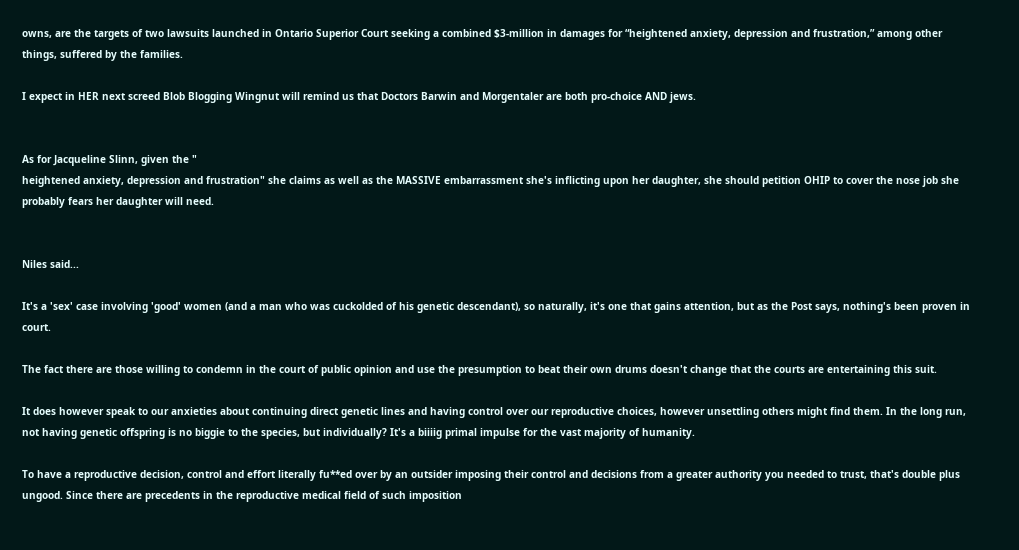owns, are the targets of two lawsuits launched in Ontario Superior Court seeking a combined $3-million in damages for “heightened anxiety, depression and frustration,” among other things, suffered by the families.

I expect in HER next screed Blob Blogging Wingnut will remind us that Doctors Barwin and Morgentaler are both pro-choice AND jews.


As for Jacqueline Slinn, given the "
heightened anxiety, depression and frustration" she claims as well as the MASSIVE embarrassment she's inflicting upon her daughter, she should petition OHIP to cover the nose job she probably fears her daughter will need.


Niles said...

It's a 'sex' case involving 'good' women (and a man who was cuckolded of his genetic descendant), so naturally, it's one that gains attention, but as the Post says, nothing's been proven in court.

The fact there are those willing to condemn in the court of public opinion and use the presumption to beat their own drums doesn't change that the courts are entertaining this suit.

It does however speak to our anxieties about continuing direct genetic lines and having control over our reproductive choices, however unsettling others might find them. In the long run, not having genetic offspring is no biggie to the species, but individually? It's a biiiig primal impulse for the vast majority of humanity.

To have a reproductive decision, control and effort literally fu**ed over by an outsider imposing their control and decisions from a greater authority you needed to trust, that's double plus ungood. Since there are precedents in the reproductive medical field of such imposition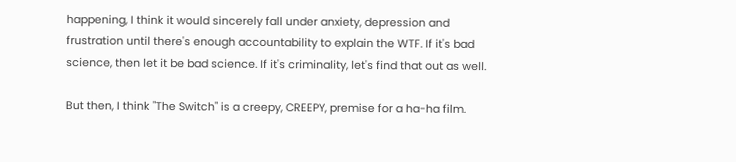happening, I think it would sincerely fall under anxiety, depression and frustration until there's enough accountability to explain the WTF. If it's bad science, then let it be bad science. If it's criminality, let's find that out as well.

But then, I think "The Switch" is a creepy, CREEPY, premise for a ha-ha film.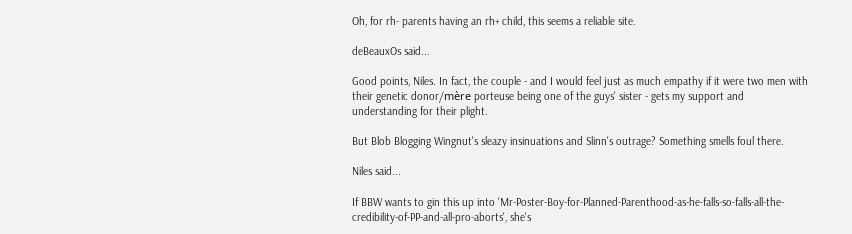Oh, for rh- parents having an rh+ child, this seems a reliable site.

deBeauxOs said...

Good points, Niles. In fact, the couple - and I would feel just as much empathy if it were two men with their genetic donor/mère porteuse being one of the guys' sister - gets my support and understanding for their plight.

But Blob Blogging Wingnut's sleazy insinuations and Slinn's outrage? Something smells foul there.

Niles said...

If BBW wants to gin this up into 'Mr-Poster-Boy-for-Planned-Parenthood-as-he-falls-so-falls-all-the-credibility-of-PP-and-all-pro-aborts', she's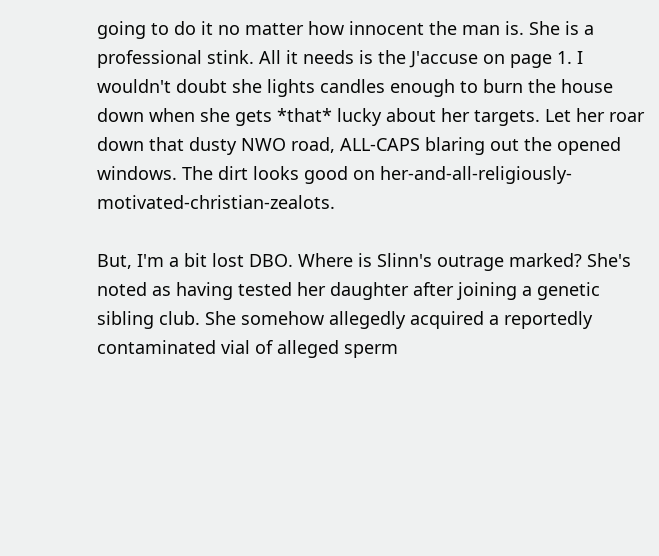going to do it no matter how innocent the man is. She is a professional stink. All it needs is the J'accuse on page 1. I wouldn't doubt she lights candles enough to burn the house down when she gets *that* lucky about her targets. Let her roar down that dusty NWO road, ALL-CAPS blaring out the opened windows. The dirt looks good on her-and-all-religiously-motivated-christian-zealots.

But, I'm a bit lost DBO. Where is Slinn's outrage marked? She's noted as having tested her daughter after joining a genetic sibling club. She somehow allegedly acquired a reportedly contaminated vial of alleged sperm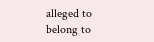alleged to belong to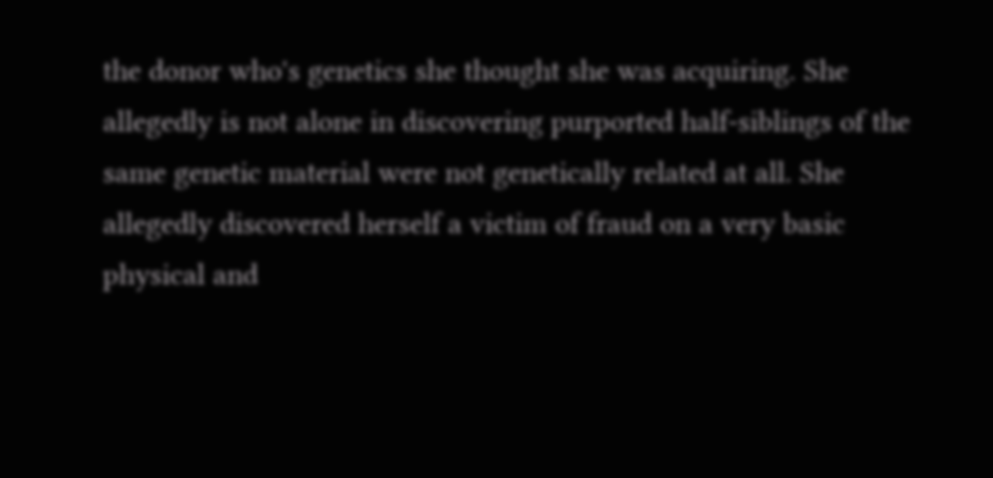the donor who's genetics she thought she was acquiring. She allegedly is not alone in discovering purported half-siblings of the same genetic material were not genetically related at all. She allegedly discovered herself a victim of fraud on a very basic physical and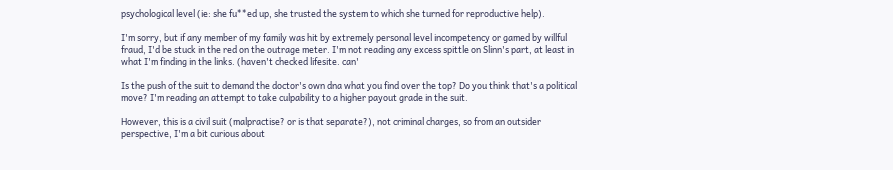psychological level (ie: she fu**ed up, she trusted the system to which she turned for reproductive help).

I'm sorry, but if any member of my family was hit by extremely personal level incompetency or gamed by willful fraud, I'd be stuck in the red on the outrage meter. I'm not reading any excess spittle on Slinn's part, at least in what I'm finding in the links. (haven't checked lifesite. can'

Is the push of the suit to demand the doctor's own dna what you find over the top? Do you think that's a political move? I'm reading an attempt to take culpability to a higher payout grade in the suit.

However, this is a civil suit (malpractise? or is that separate?), not criminal charges, so from an outsider perspective, I'm a bit curious about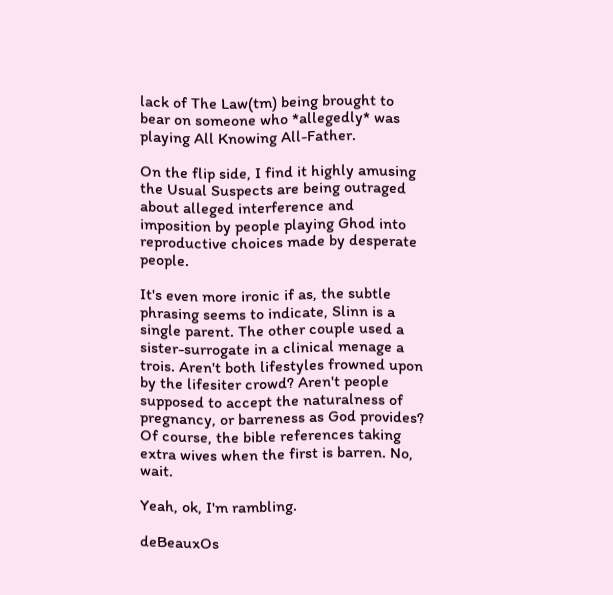lack of The Law(tm) being brought to bear on someone who *allegedly* was playing All Knowing All-Father.

On the flip side, I find it highly amusing the Usual Suspects are being outraged about alleged interference and imposition by people playing Ghod into reproductive choices made by desperate people.

It's even more ironic if as, the subtle phrasing seems to indicate, Slinn is a single parent. The other couple used a sister-surrogate in a clinical menage a trois. Aren't both lifestyles frowned upon by the lifesiter crowd? Aren't people supposed to accept the naturalness of pregnancy, or barreness as God provides? Of course, the bible references taking extra wives when the first is barren. No, wait.

Yeah, ok, I'm rambling.

deBeauxOs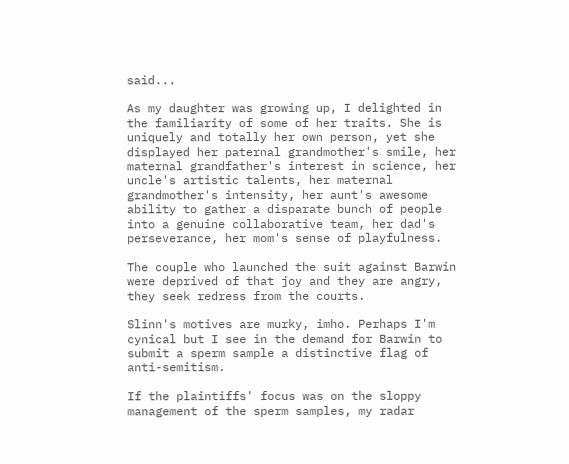said...

As my daughter was growing up, I delighted in the familiarity of some of her traits. She is uniquely and totally her own person, yet she displayed her paternal grandmother's smile, her maternal grandfather's interest in science, her uncle's artistic talents, her maternal grandmother's intensity, her aunt's awesome ability to gather a disparate bunch of people into a genuine collaborative team, her dad's perseverance, her mom's sense of playfulness.

The couple who launched the suit against Barwin were deprived of that joy and they are angry, they seek redress from the courts.

Slinn's motives are murky, imho. Perhaps I'm cynical but I see in the demand for Barwin to submit a sperm sample a distinctive flag of anti-semitism.

If the plaintiffs' focus was on the sloppy management of the sperm samples, my radar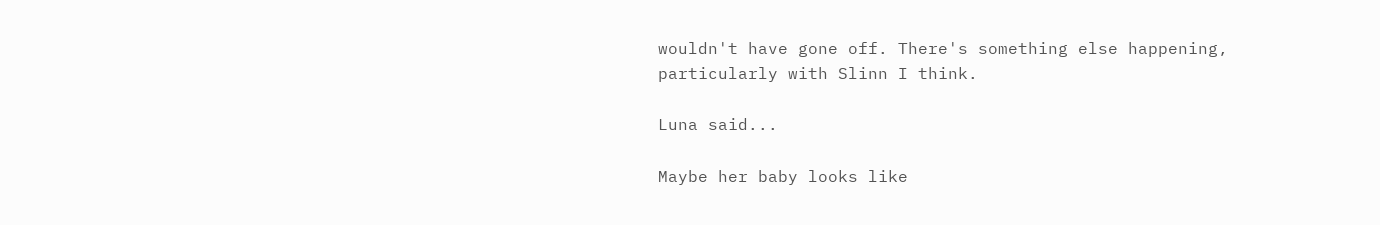wouldn't have gone off. There's something else happening, particularly with Slinn I think.

Luna said...

Maybe her baby looks like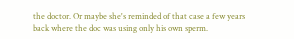the doctor. Or maybe she's reminded of that case a few years back where the doc was using only his own sperm.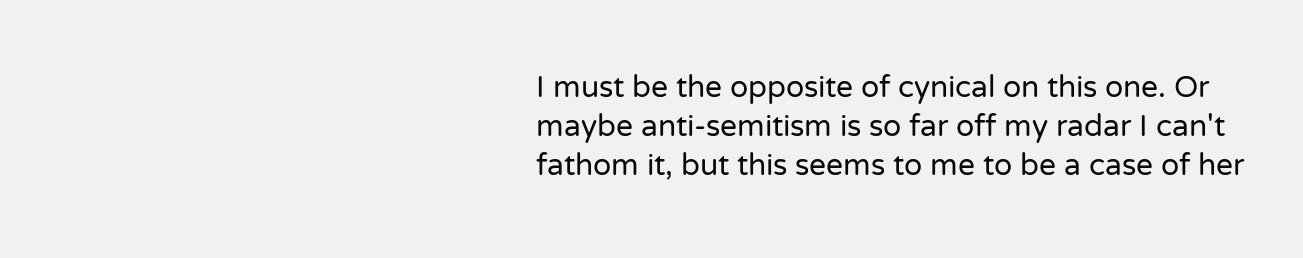I must be the opposite of cynical on this one. Or maybe anti-semitism is so far off my radar I can't fathom it, but this seems to me to be a case of her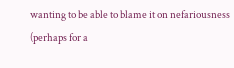wanting to be able to blame it on nefariousness (perhaps for a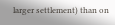larger settlement) than on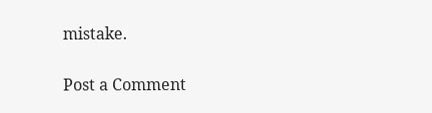mistake.

Post a Comment